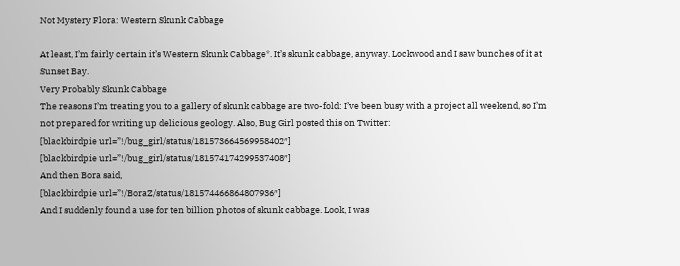Not Mystery Flora: Western Skunk Cabbage

At least, I’m fairly certain it’s Western Skunk Cabbage*. It’s skunk cabbage, anyway. Lockwood and I saw bunches of it at Sunset Bay.
Very Probably Skunk Cabbage
The reasons I’m treating you to a gallery of skunk cabbage are two-fold: I’ve been busy with a project all weekend, so I’m not prepared for writing up delicious geology. Also, Bug Girl posted this on Twitter:
[blackbirdpie url=”!/bug_girl/status/181573664569958402″]
[blackbirdpie url=”!/bug_girl/status/181574174299537408″]
And then Bora said,
[blackbirdpie url=”!/BoraZ/status/181574466864807936″]
And I suddenly found a use for ten billion photos of skunk cabbage. Look, I was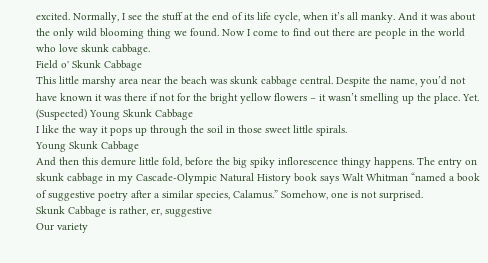excited. Normally, I see the stuff at the end of its life cycle, when it’s all manky. And it was about the only wild blooming thing we found. Now I come to find out there are people in the world who love skunk cabbage.
Field o' Skunk Cabbage
This little marshy area near the beach was skunk cabbage central. Despite the name, you’d not have known it was there if not for the bright yellow flowers – it wasn’t smelling up the place. Yet.
(Suspected) Young Skunk Cabbage
I like the way it pops up through the soil in those sweet little spirals.
Young Skunk Cabbage
And then this demure little fold, before the big spiky inflorescence thingy happens. The entry on skunk cabbage in my Cascade-Olympic Natural History book says Walt Whitman “named a book of suggestive poetry after a similar species, Calamus.” Somehow, one is not surprised.
Skunk Cabbage is rather, er, suggestive
Our variety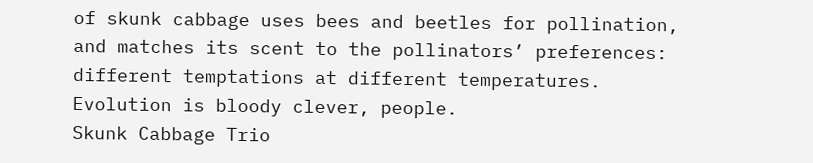of skunk cabbage uses bees and beetles for pollination, and matches its scent to the pollinators’ preferences: different temptations at different temperatures. Evolution is bloody clever, people.
Skunk Cabbage Trio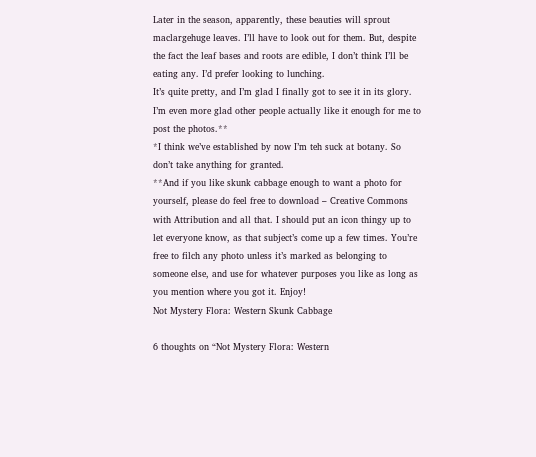Later in the season, apparently, these beauties will sprout maclargehuge leaves. I’ll have to look out for them. But, despite the fact the leaf bases and roots are edible, I don’t think I’ll be eating any. I’d prefer looking to lunching.
It’s quite pretty, and I’m glad I finally got to see it in its glory. I’m even more glad other people actually like it enough for me to post the photos.**
*I think we’ve established by now I’m teh suck at botany. So don’t take anything for granted.
**And if you like skunk cabbage enough to want a photo for yourself, please do feel free to download – Creative Commons with Attribution and all that. I should put an icon thingy up to let everyone know, as that subject’s come up a few times. You’re free to filch any photo unless it’s marked as belonging to someone else, and use for whatever purposes you like as long as you mention where you got it. Enjoy!
Not Mystery Flora: Western Skunk Cabbage

6 thoughts on “Not Mystery Flora: Western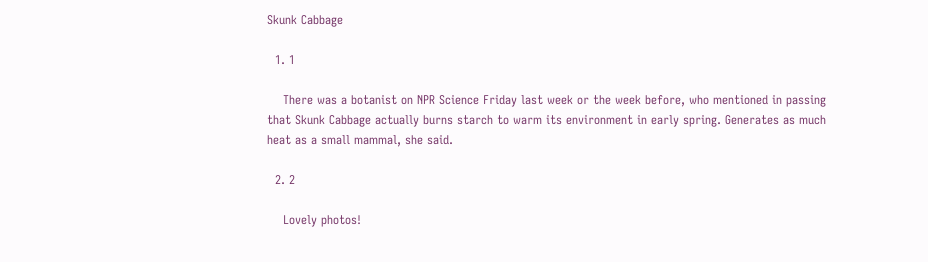Skunk Cabbage

  1. 1

    There was a botanist on NPR Science Friday last week or the week before, who mentioned in passing that Skunk Cabbage actually burns starch to warm its environment in early spring. Generates as much heat as a small mammal, she said.

  2. 2

    Lovely photos!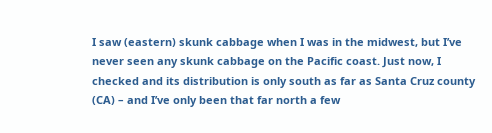I saw (eastern) skunk cabbage when I was in the midwest, but I’ve never seen any skunk cabbage on the Pacific coast. Just now, I checked and its distribution is only south as far as Santa Cruz county (CA) – and I’ve only been that far north a few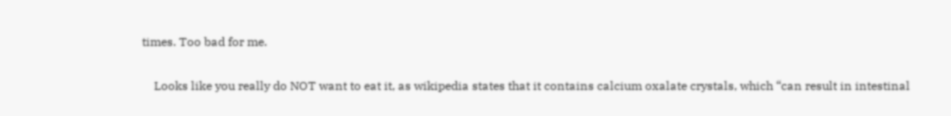times. Too bad for me.

    Looks like you really do NOT want to eat it, as wikipedia states that it contains calcium oxalate crystals, which “can result in intestinal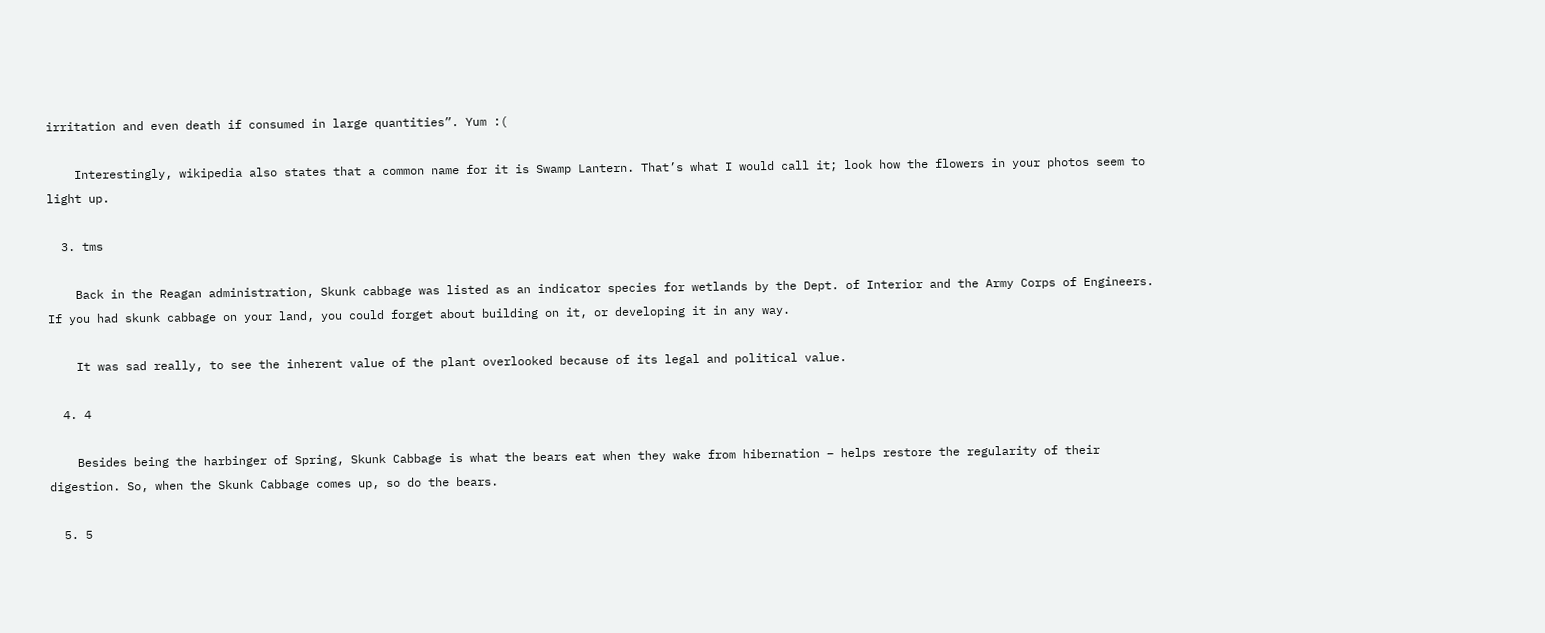irritation and even death if consumed in large quantities”. Yum :(

    Interestingly, wikipedia also states that a common name for it is Swamp Lantern. That’s what I would call it; look how the flowers in your photos seem to light up.

  3. tms

    Back in the Reagan administration, Skunk cabbage was listed as an indicator species for wetlands by the Dept. of Interior and the Army Corps of Engineers. If you had skunk cabbage on your land, you could forget about building on it, or developing it in any way.

    It was sad really, to see the inherent value of the plant overlooked because of its legal and political value.

  4. 4

    Besides being the harbinger of Spring, Skunk Cabbage is what the bears eat when they wake from hibernation – helps restore the regularity of their digestion. So, when the Skunk Cabbage comes up, so do the bears.

  5. 5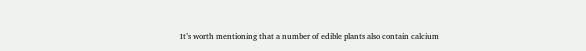It’s worth mentioning that a number of edible plants also contain calcium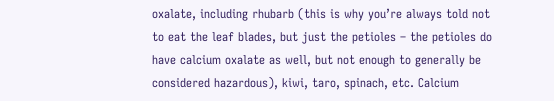oxalate, including rhubarb (this is why you’re always told not to eat the leaf blades, but just the petioles – the petioles do have calcium oxalate as well, but not enough to generally be considered hazardous), kiwi, taro, spinach, etc. Calcium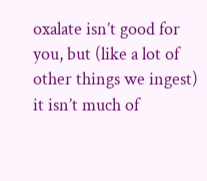oxalate isn’t good for you, but (like a lot of other things we ingest) it isn’t much of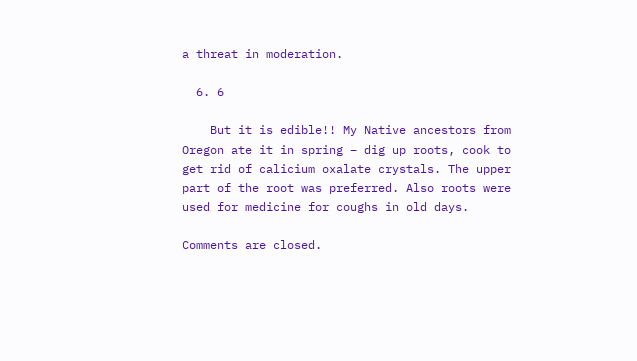a threat in moderation.

  6. 6

    But it is edible!! My Native ancestors from Oregon ate it in spring – dig up roots, cook to get rid of calicium oxalate crystals. The upper part of the root was preferred. Also roots were used for medicine for coughs in old days.

Comments are closed.